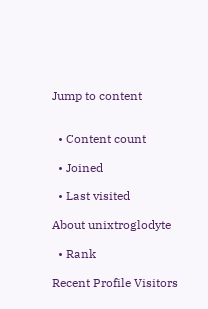Jump to content


  • Content count

  • Joined

  • Last visited

About unixtroglodyte

  • Rank

Recent Profile Visitors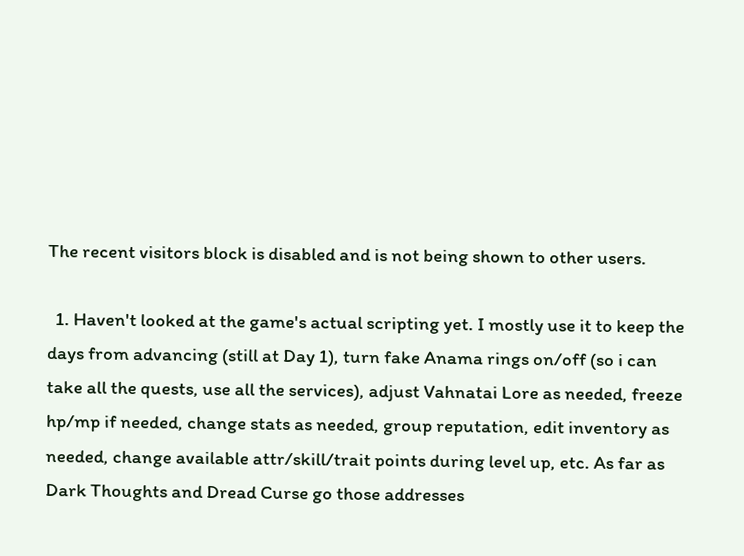The recent visitors block is disabled and is not being shown to other users.

  1. Haven't looked at the game's actual scripting yet. I mostly use it to keep the days from advancing (still at Day 1), turn fake Anama rings on/off (so i can take all the quests, use all the services), adjust Vahnatai Lore as needed, freeze hp/mp if needed, change stats as needed, group reputation, edit inventory as needed, change available attr/skill/trait points during level up, etc. As far as Dark Thoughts and Dread Curse go those addresses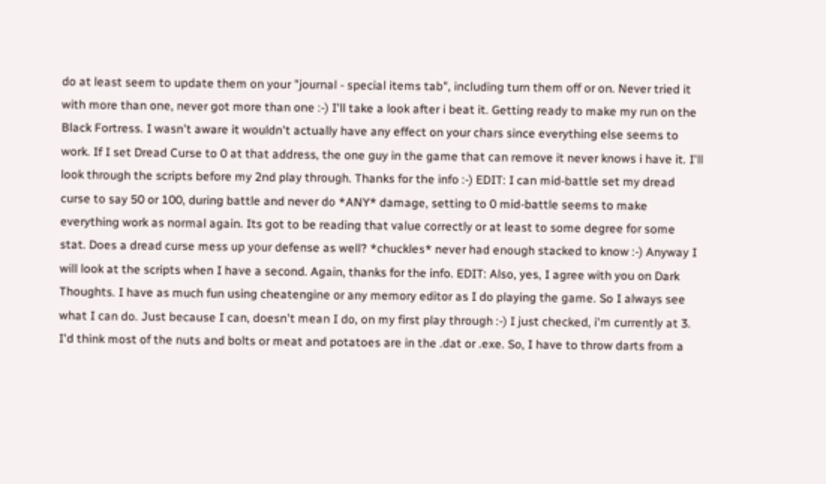do at least seem to update them on your "journal - special items tab", including turn them off or on. Never tried it with more than one, never got more than one :-) I'll take a look after i beat it. Getting ready to make my run on the Black Fortress. I wasn't aware it wouldn't actually have any effect on your chars since everything else seems to work. If I set Dread Curse to 0 at that address, the one guy in the game that can remove it never knows i have it. I'll look through the scripts before my 2nd play through. Thanks for the info :-) EDIT: I can mid-battle set my dread curse to say 50 or 100, during battle and never do *ANY* damage, setting to 0 mid-battle seems to make everything work as normal again. Its got to be reading that value correctly or at least to some degree for some stat. Does a dread curse mess up your defense as well? *chuckles* never had enough stacked to know :-) Anyway I will look at the scripts when I have a second. Again, thanks for the info. EDIT: Also, yes, I agree with you on Dark Thoughts. I have as much fun using cheatengine or any memory editor as I do playing the game. So I always see what I can do. Just because I can, doesn't mean I do, on my first play through :-) I just checked, i'm currently at 3. I'd think most of the nuts and bolts or meat and potatoes are in the .dat or .exe. So, I have to throw darts from a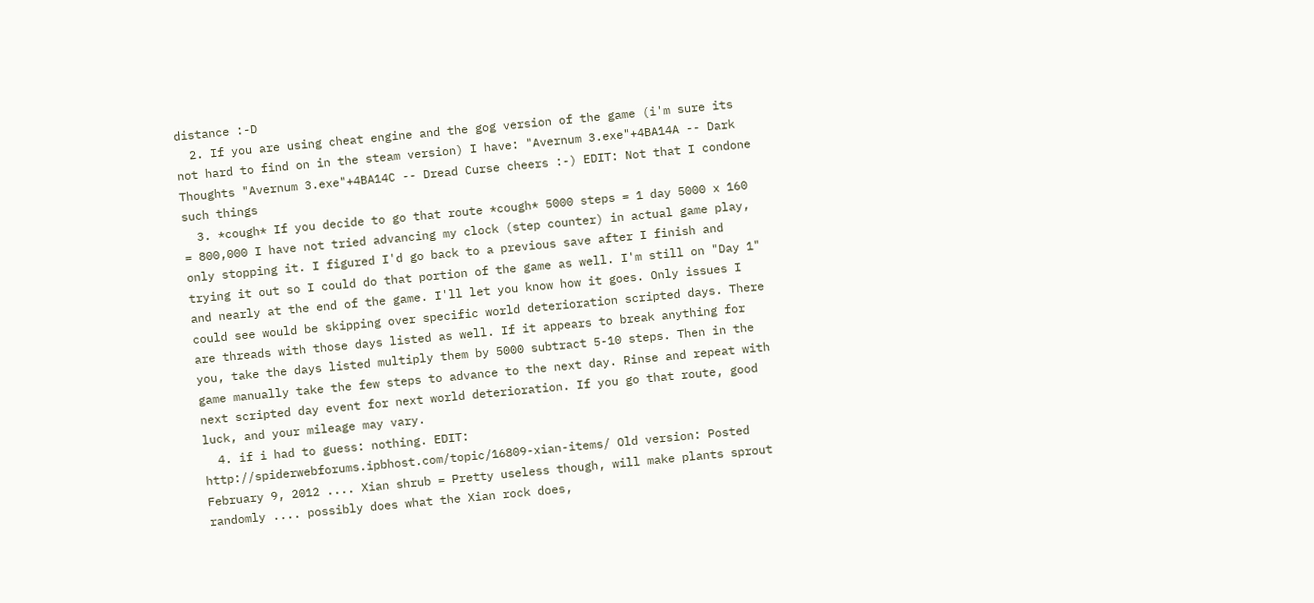distance :-D
  2. If you are using cheat engine and the gog version of the game (i'm sure its not hard to find on in the steam version) I have: "Avernum 3.exe"+4BA14A -- Dark Thoughts "Avernum 3.exe"+4BA14C -- Dread Curse cheers :-) EDIT: Not that I condone such things
  3. *cough* If you decide to go that route *cough* 5000 steps = 1 day 5000 x 160 = 800,000 I have not tried advancing my clock (step counter) in actual game play, only stopping it. I figured I'd go back to a previous save after I finish and trying it out so I could do that portion of the game as well. I'm still on "Day 1" and nearly at the end of the game. I'll let you know how it goes. Only issues I could see would be skipping over specific world deterioration scripted days. There are threads with those days listed as well. If it appears to break anything for you, take the days listed multiply them by 5000 subtract 5-10 steps. Then in the game manually take the few steps to advance to the next day. Rinse and repeat with next scripted day event for next world deterioration. If you go that route, good luck, and your mileage may vary.
  4. if i had to guess: nothing. EDIT: http://spiderwebforums.ipbhost.com/topic/16809-xian-items/ Old version: Posted February 9, 2012 .... Xian shrub = Pretty useless though, will make plants sprout randomly .... possibly does what the Xian rock does,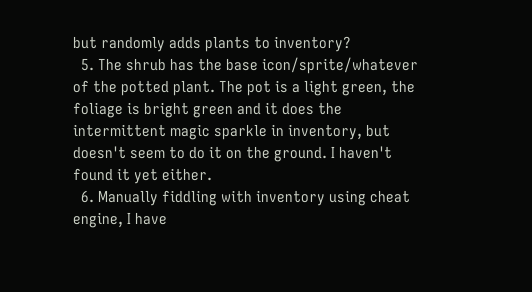but randomly adds plants to inventory?
  5. The shrub has the base icon/sprite/whatever of the potted plant. The pot is a light green, the foliage is bright green and it does the intermittent magic sparkle in inventory, but doesn't seem to do it on the ground. I haven't found it yet either.
  6. Manually fiddling with inventory using cheat engine, I have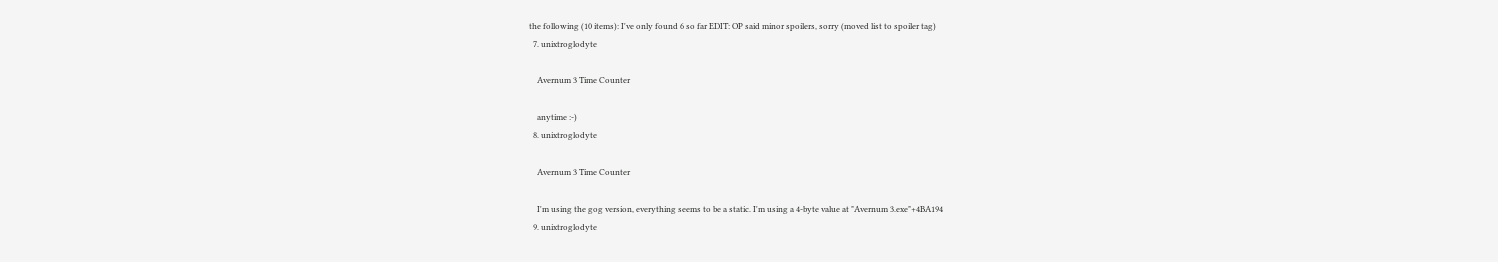the following (10 items): I've only found 6 so far EDIT: OP said minor spoilers, sorry (moved list to spoiler tag)
  7. unixtroglodyte

    Avernum 3 Time Counter

    anytime :-)
  8. unixtroglodyte

    Avernum 3 Time Counter

    I'm using the gog version, everything seems to be a static. I'm using a 4-byte value at "Avernum 3.exe"+4BA194
  9. unixtroglodyte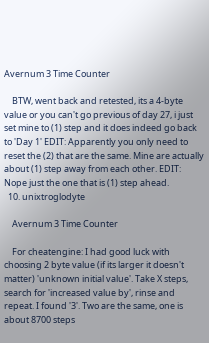Avernum 3 Time Counter

    BTW, went back and retested, its a 4-byte value or you can't go previous of day 27, i just set mine to (1) step and it does indeed go back to 'Day 1' EDIT: Apparently you only need to reset the (2) that are the same. Mine are actually about (1) step away from each other. EDIT: Nope just the one that is (1) step ahead.
  10. unixtroglodyte

    Avernum 3 Time Counter

    For cheatengine: I had good luck with choosing 2 byte value (if its larger it doesn't matter) 'unknown initial value'. Take X steps, search for 'increased value by', rinse and repeat. I found '3'. Two are the same, one is about 8700 steps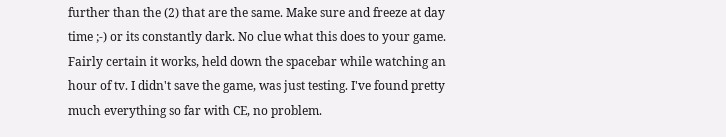further than the (2) that are the same. Make sure and freeze at day time ;-) or its constantly dark. No clue what this does to your game. Fairly certain it works, held down the spacebar while watching an hour of tv. I didn't save the game, was just testing. I've found pretty much everything so far with CE, no problem.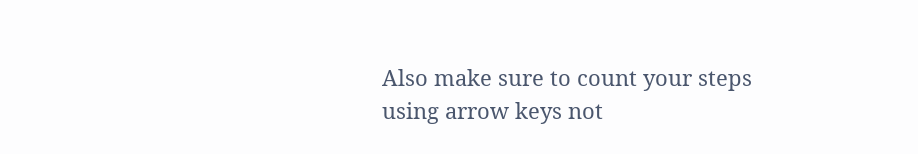Also make sure to count your steps using arrow keys not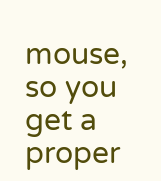mouse, so you get a proper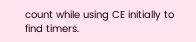count while using CE initially to find timers.